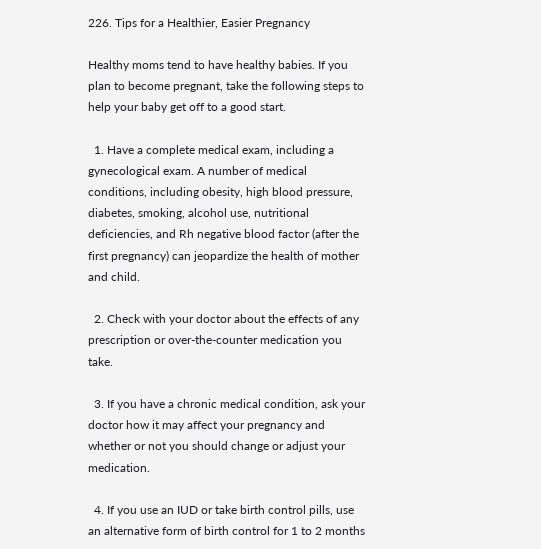226. Tips for a Healthier, Easier Pregnancy

Healthy moms tend to have healthy babies. If you plan to become pregnant, take the following steps to help your baby get off to a good start.

  1. Have a complete medical exam, including a gynecological exam. A number of medical conditions, including obesity, high blood pressure, diabetes, smoking, alcohol use, nutritional deficiencies, and Rh negative blood factor (after the first pregnancy) can jeopardize the health of mother and child.

  2. Check with your doctor about the effects of any prescription or over-the-counter medication you take.

  3. If you have a chronic medical condition, ask your doctor how it may affect your pregnancy and whether or not you should change or adjust your medication.

  4. If you use an IUD or take birth control pills, use an alternative form of birth control for 1 to 2 months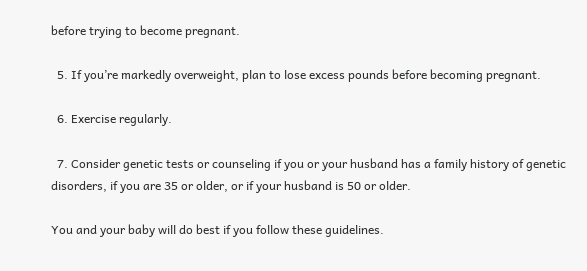before trying to become pregnant.

  5. If you’re markedly overweight, plan to lose excess pounds before becoming pregnant.

  6. Exercise regularly.

  7. Consider genetic tests or counseling if you or your husband has a family history of genetic disorders, if you are 35 or older, or if your husband is 50 or older.

You and your baby will do best if you follow these guidelines.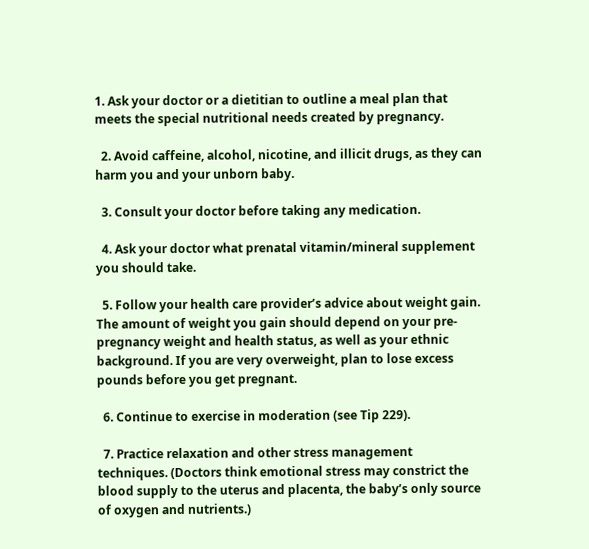1. Ask your doctor or a dietitian to outline a meal plan that meets the special nutritional needs created by pregnancy.

  2. Avoid caffeine, alcohol, nicotine, and illicit drugs, as they can harm you and your unborn baby.

  3. Consult your doctor before taking any medication.

  4. Ask your doctor what prenatal vitamin/mineral supplement you should take.

  5. Follow your health care provider’s advice about weight gain. The amount of weight you gain should depend on your pre-pregnancy weight and health status, as well as your ethnic background. If you are very overweight, plan to lose excess pounds before you get pregnant.

  6. Continue to exercise in moderation (see Tip 229).

  7. Practice relaxation and other stress management techniques. (Doctors think emotional stress may constrict the blood supply to the uterus and placenta, the baby’s only source of oxygen and nutrients.)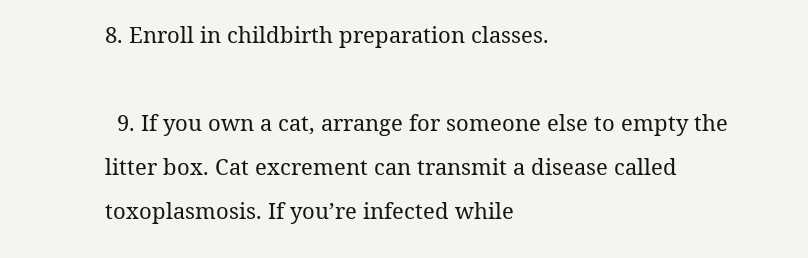8. Enroll in childbirth preparation classes.

  9. If you own a cat, arrange for someone else to empty the litter box. Cat excrement can transmit a disease called toxoplasmosis. If you’re infected while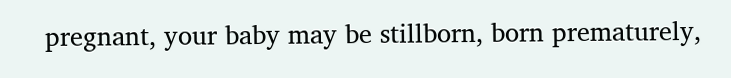pregnant, your baby may be stillborn, born prematurely,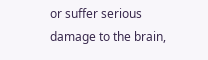or suffer serious damage to the brain,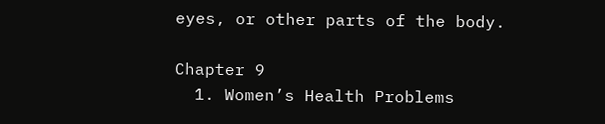eyes, or other parts of the body.

Chapter 9
  1. Women’s Health Problems